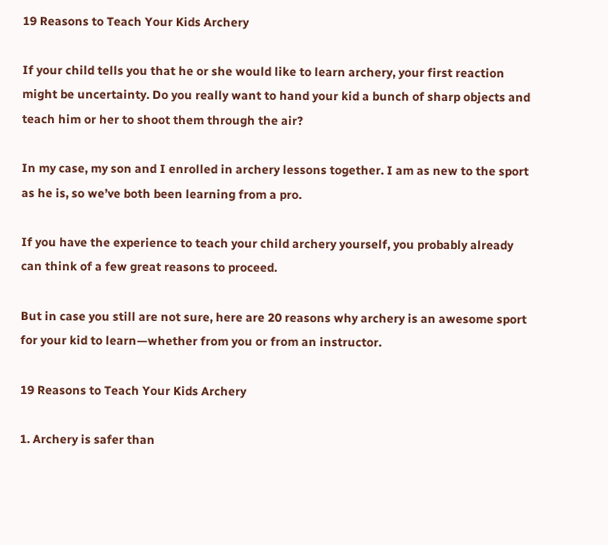19 Reasons to Teach Your Kids Archery

If your child tells you that he or she would like to learn archery, your first reaction might be uncertainty. Do you really want to hand your kid a bunch of sharp objects and teach him or her to shoot them through the air?

In my case, my son and I enrolled in archery lessons together. I am as new to the sport as he is, so we’ve both been learning from a pro.

If you have the experience to teach your child archery yourself, you probably already can think of a few great reasons to proceed.

But in case you still are not sure, here are 20 reasons why archery is an awesome sport for your kid to learn—whether from you or from an instructor.

19 Reasons to Teach Your Kids Archery

1. Archery is safer than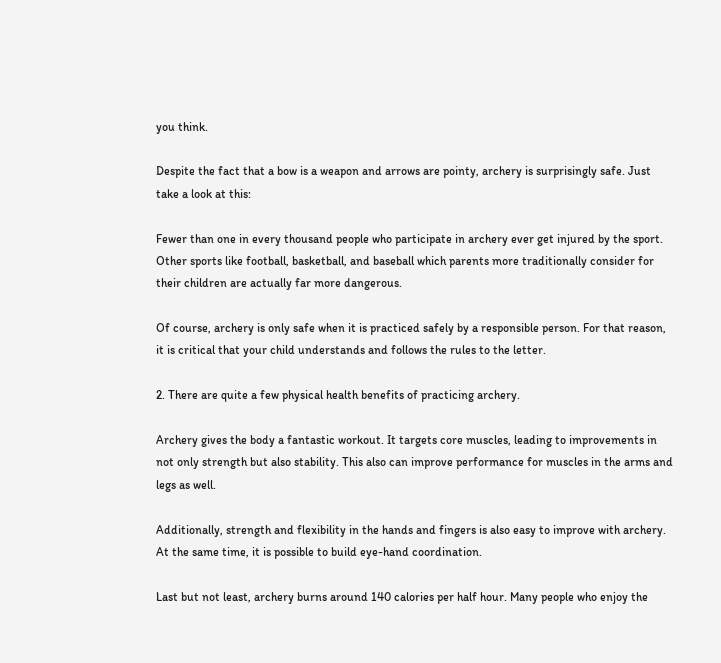you think.

Despite the fact that a bow is a weapon and arrows are pointy, archery is surprisingly safe. Just take a look at this:

Fewer than one in every thousand people who participate in archery ever get injured by the sport. Other sports like football, basketball, and baseball which parents more traditionally consider for their children are actually far more dangerous.

Of course, archery is only safe when it is practiced safely by a responsible person. For that reason, it is critical that your child understands and follows the rules to the letter.

2. There are quite a few physical health benefits of practicing archery.

Archery gives the body a fantastic workout. It targets core muscles, leading to improvements in not only strength but also stability. This also can improve performance for muscles in the arms and legs as well.

Additionally, strength and flexibility in the hands and fingers is also easy to improve with archery. At the same time, it is possible to build eye-hand coordination.

Last but not least, archery burns around 140 calories per half hour. Many people who enjoy the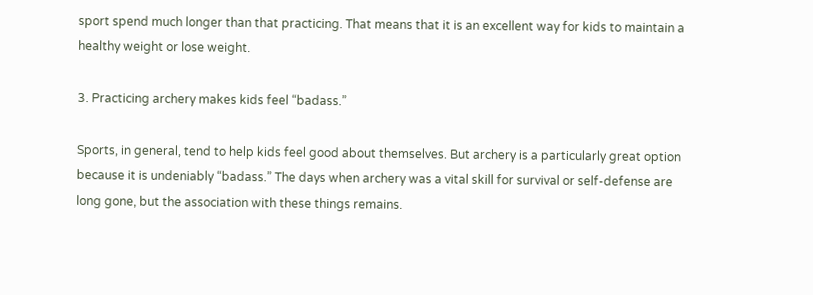sport spend much longer than that practicing. That means that it is an excellent way for kids to maintain a healthy weight or lose weight.

3. Practicing archery makes kids feel “badass.”

Sports, in general, tend to help kids feel good about themselves. But archery is a particularly great option because it is undeniably “badass.” The days when archery was a vital skill for survival or self-defense are long gone, but the association with these things remains.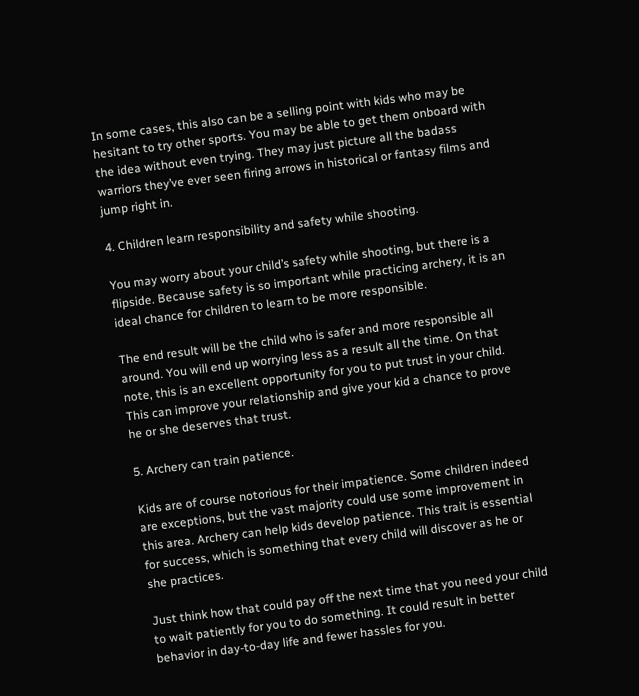In some cases, this also can be a selling point with kids who may be hesitant to try other sports. You may be able to get them onboard with the idea without even trying. They may just picture all the badass warriors they’ve ever seen firing arrows in historical or fantasy films and jump right in.

4. Children learn responsibility and safety while shooting.

You may worry about your child’s safety while shooting, but there is a flipside. Because safety is so important while practicing archery, it is an ideal chance for children to learn to be more responsible.

The end result will be the child who is safer and more responsible all around. You will end up worrying less as a result all the time. On that note, this is an excellent opportunity for you to put trust in your child. This can improve your relationship and give your kid a chance to prove he or she deserves that trust.

5. Archery can train patience.

Kids are of course notorious for their impatience. Some children indeed are exceptions, but the vast majority could use some improvement in this area. Archery can help kids develop patience. This trait is essential for success, which is something that every child will discover as he or she practices.

Just think how that could pay off the next time that you need your child to wait patiently for you to do something. It could result in better behavior in day-to-day life and fewer hassles for you.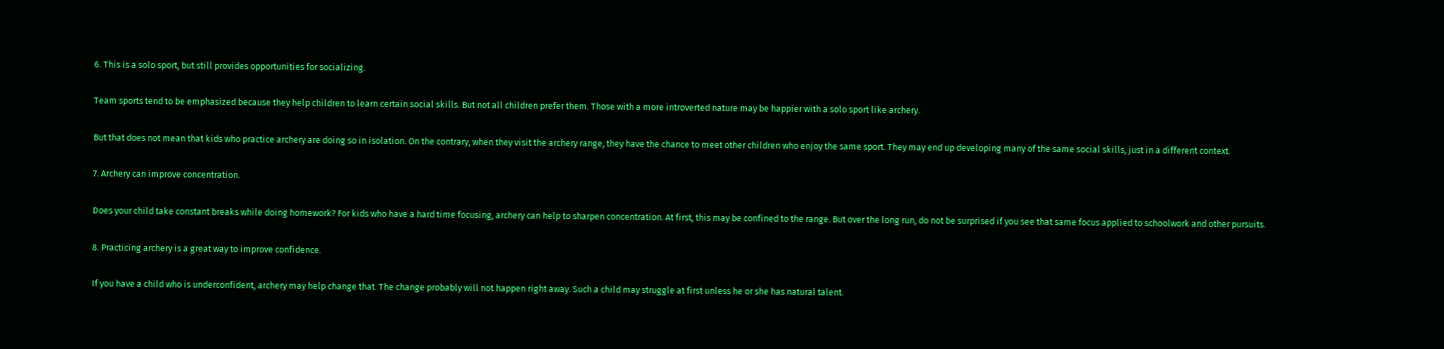6. This is a solo sport, but still provides opportunities for socializing.

Team sports tend to be emphasized because they help children to learn certain social skills. But not all children prefer them. Those with a more introverted nature may be happier with a solo sport like archery.

But that does not mean that kids who practice archery are doing so in isolation. On the contrary, when they visit the archery range, they have the chance to meet other children who enjoy the same sport. They may end up developing many of the same social skills, just in a different context.

7. Archery can improve concentration.

Does your child take constant breaks while doing homework? For kids who have a hard time focusing, archery can help to sharpen concentration. At first, this may be confined to the range. But over the long run, do not be surprised if you see that same focus applied to schoolwork and other pursuits.

8. Practicing archery is a great way to improve confidence.

If you have a child who is underconfident, archery may help change that. The change probably will not happen right away. Such a child may struggle at first unless he or she has natural talent.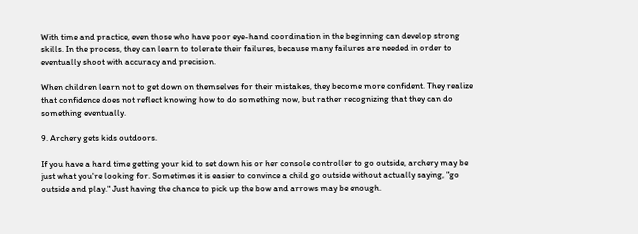With time and practice, even those who have poor eye-hand coordination in the beginning can develop strong skills. In the process, they can learn to tolerate their failures, because many failures are needed in order to eventually shoot with accuracy and precision.

When children learn not to get down on themselves for their mistakes, they become more confident. They realize that confidence does not reflect knowing how to do something now, but rather recognizing that they can do something eventually.

9. Archery gets kids outdoors.

If you have a hard time getting your kid to set down his or her console controller to go outside, archery may be just what you're looking for. Sometimes it is easier to convince a child go outside without actually saying, "go outside and play." Just having the chance to pick up the bow and arrows may be enough.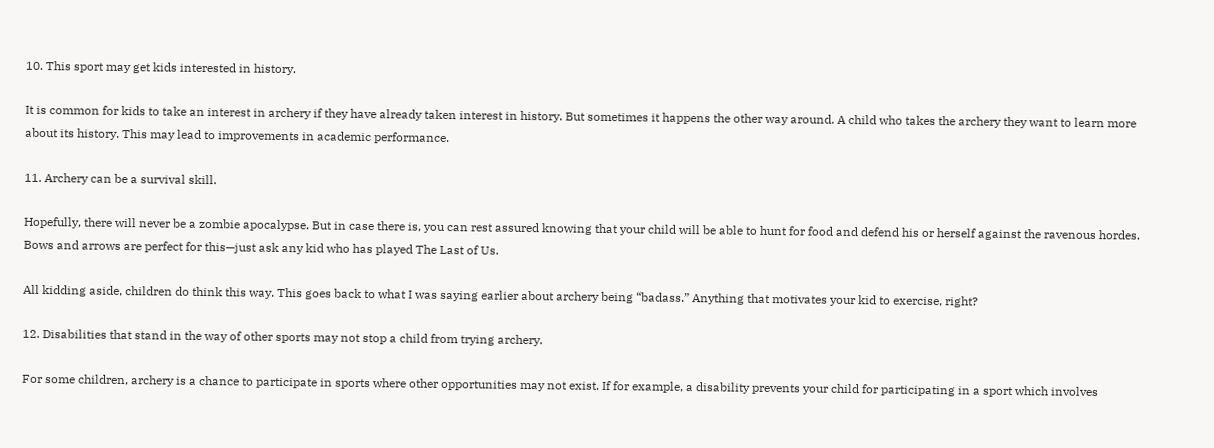10. This sport may get kids interested in history.

It is common for kids to take an interest in archery if they have already taken interest in history. But sometimes it happens the other way around. A child who takes the archery they want to learn more about its history. This may lead to improvements in academic performance.

11. Archery can be a survival skill.

Hopefully, there will never be a zombie apocalypse. But in case there is, you can rest assured knowing that your child will be able to hunt for food and defend his or herself against the ravenous hordes. Bows and arrows are perfect for this—just ask any kid who has played The Last of Us.

All kidding aside, children do think this way. This goes back to what I was saying earlier about archery being “badass.” Anything that motivates your kid to exercise, right?

12. Disabilities that stand in the way of other sports may not stop a child from trying archery.

For some children, archery is a chance to participate in sports where other opportunities may not exist. If for example, a disability prevents your child for participating in a sport which involves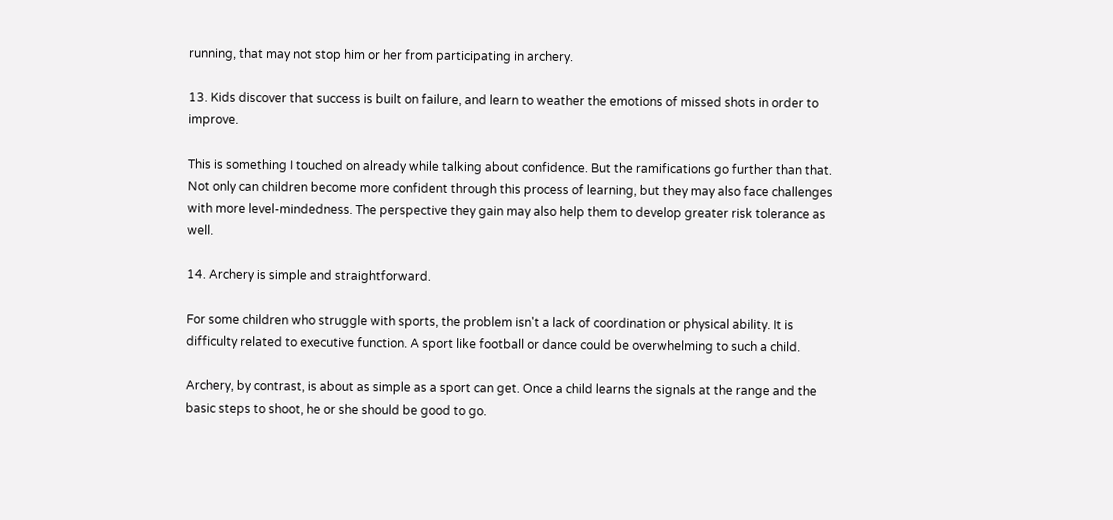running, that may not stop him or her from participating in archery.

13. Kids discover that success is built on failure, and learn to weather the emotions of missed shots in order to improve.

This is something I touched on already while talking about confidence. But the ramifications go further than that. Not only can children become more confident through this process of learning, but they may also face challenges with more level-mindedness. The perspective they gain may also help them to develop greater risk tolerance as well.

14. Archery is simple and straightforward.

For some children who struggle with sports, the problem isn't a lack of coordination or physical ability. It is difficulty related to executive function. A sport like football or dance could be overwhelming to such a child.

Archery, by contrast, is about as simple as a sport can get. Once a child learns the signals at the range and the basic steps to shoot, he or she should be good to go.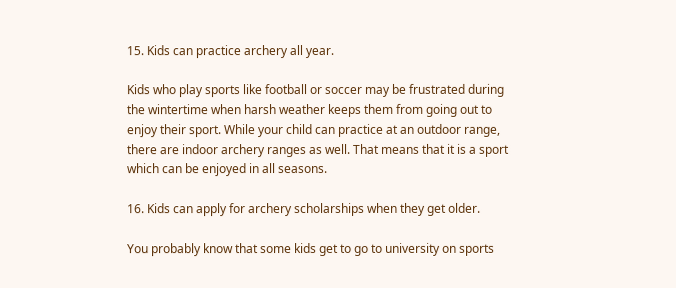15. Kids can practice archery all year.

Kids who play sports like football or soccer may be frustrated during the wintertime when harsh weather keeps them from going out to enjoy their sport. While your child can practice at an outdoor range, there are indoor archery ranges as well. That means that it is a sport which can be enjoyed in all seasons.

16. Kids can apply for archery scholarships when they get older.

You probably know that some kids get to go to university on sports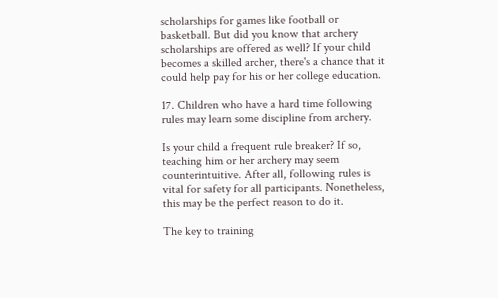scholarships for games like football or basketball. But did you know that archery scholarships are offered as well? If your child becomes a skilled archer, there's a chance that it could help pay for his or her college education.

17. Children who have a hard time following rules may learn some discipline from archery.

Is your child a frequent rule breaker? If so, teaching him or her archery may seem counterintuitive. After all, following rules is vital for safety for all participants. Nonetheless, this may be the perfect reason to do it.

The key to training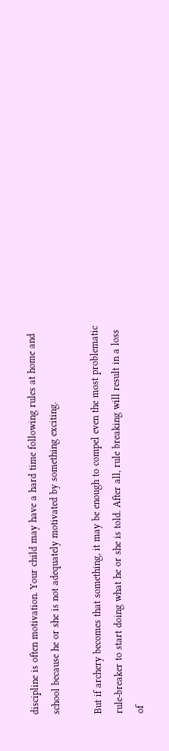discipline is often motivation. Your child may have a hard time following rules at home and school because he or she is not adequately motivated by something exciting.

But if archery becomes that something, it may be enough to compel even the most problematic rule-breaker to start doing what he or she is told. After all, rule breaking will result in a loss of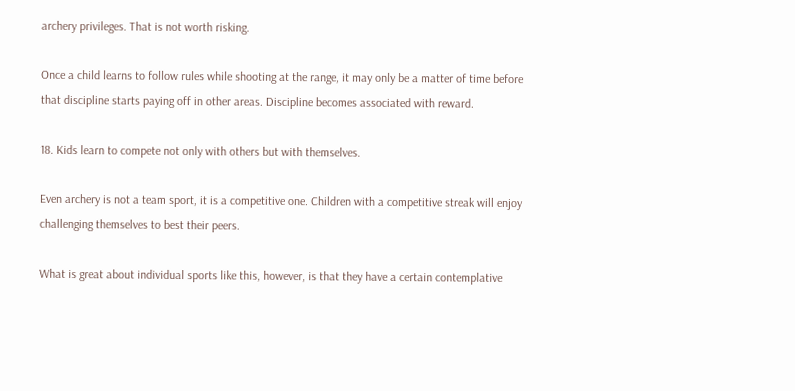archery privileges. That is not worth risking.

Once a child learns to follow rules while shooting at the range, it may only be a matter of time before that discipline starts paying off in other areas. Discipline becomes associated with reward.

18. Kids learn to compete not only with others but with themselves.

Even archery is not a team sport, it is a competitive one. Children with a competitive streak will enjoy challenging themselves to best their peers.

What is great about individual sports like this, however, is that they have a certain contemplative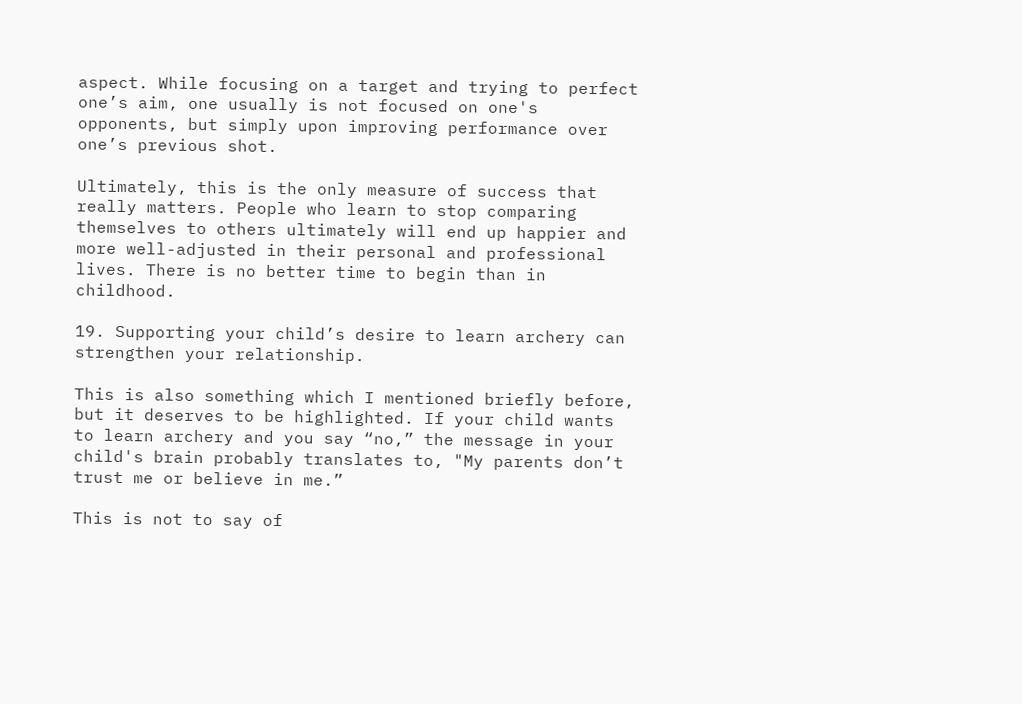aspect. While focusing on a target and trying to perfect one’s aim, one usually is not focused on one's opponents, but simply upon improving performance over one’s previous shot.

Ultimately, this is the only measure of success that really matters. People who learn to stop comparing themselves to others ultimately will end up happier and more well-adjusted in their personal and professional lives. There is no better time to begin than in childhood.

19. Supporting your child’s desire to learn archery can strengthen your relationship.

This is also something which I mentioned briefly before, but it deserves to be highlighted. If your child wants to learn archery and you say “no,” the message in your child's brain probably translates to, "My parents don’t trust me or believe in me.”

This is not to say of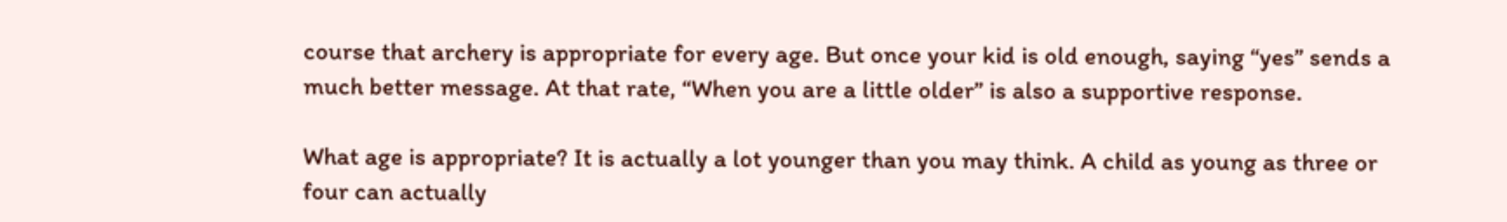course that archery is appropriate for every age. But once your kid is old enough, saying “yes” sends a much better message. At that rate, “When you are a little older” is also a supportive response.

What age is appropriate? It is actually a lot younger than you may think. A child as young as three or four can actually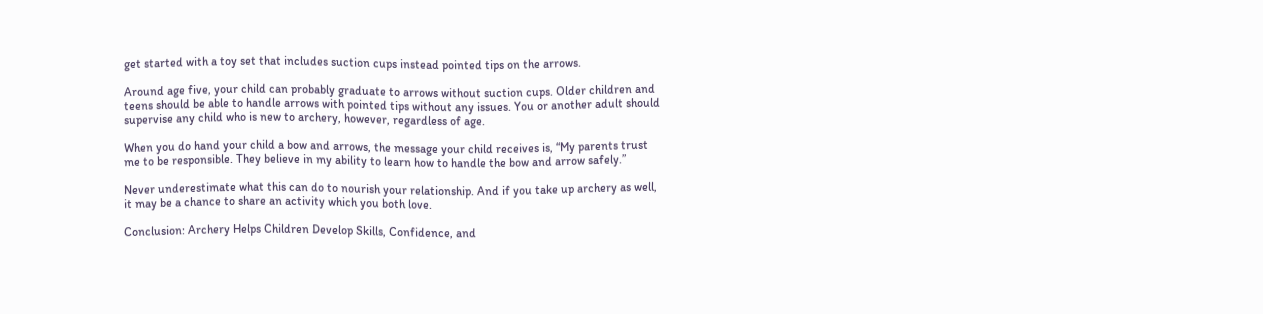get started with a toy set that includes suction cups instead pointed tips on the arrows.

Around age five, your child can probably graduate to arrows without suction cups. Older children and teens should be able to handle arrows with pointed tips without any issues. You or another adult should supervise any child who is new to archery, however, regardless of age.

When you do hand your child a bow and arrows, the message your child receives is, “My parents trust me to be responsible. They believe in my ability to learn how to handle the bow and arrow safely.”

Never underestimate what this can do to nourish your relationship. And if you take up archery as well, it may be a chance to share an activity which you both love.

Conclusion: Archery Helps Children Develop Skills, Confidence, and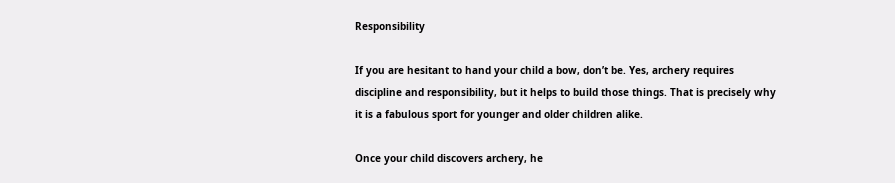Responsibility

If you are hesitant to hand your child a bow, don’t be. Yes, archery requires discipline and responsibility, but it helps to build those things. That is precisely why it is a fabulous sport for younger and older children alike.

Once your child discovers archery, he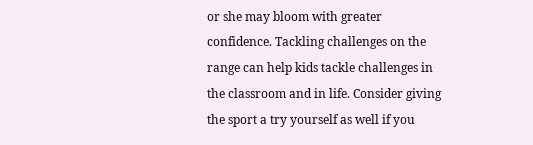or she may bloom with greater confidence. Tackling challenges on the range can help kids tackle challenges in the classroom and in life. Consider giving the sport a try yourself as well if you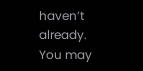haven’t already. You may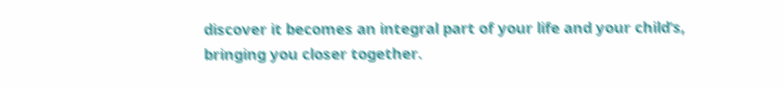discover it becomes an integral part of your life and your child’s, bringing you closer together.